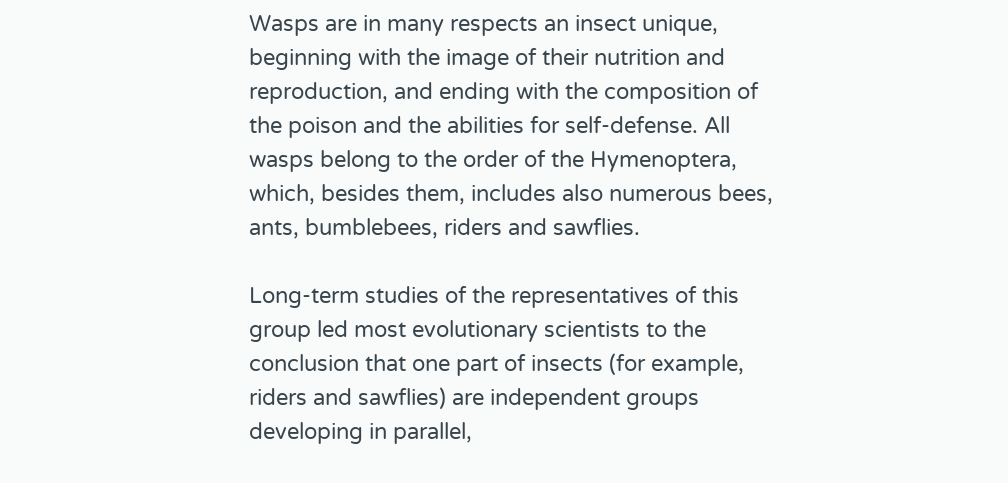Wasps are in many respects an insect unique, beginning with the image of their nutrition and reproduction, and ending with the composition of the poison and the abilities for self-defense. All wasps belong to the order of the Hymenoptera, which, besides them, includes also numerous bees, ants, bumblebees, riders and sawflies.

Long-term studies of the representatives of this group led most evolutionary scientists to the conclusion that one part of insects (for example, riders and sawflies) are independent groups developing in parallel,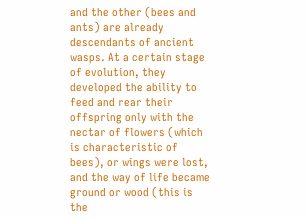and the other (bees and ants) are already descendants of ancient wasps. At a certain stage of evolution, they developed the ability to feed and rear their offspring only with the nectar of flowers (which is characteristic of bees), or wings were lost, and the way of life became ground or wood (this is the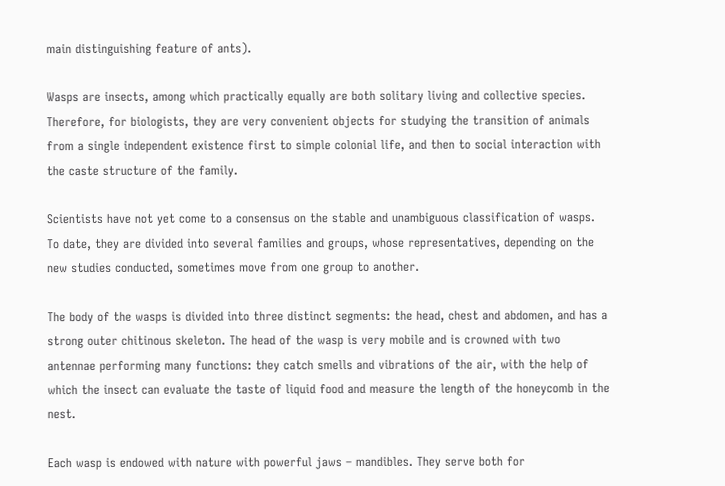main distinguishing feature of ants).

Wasps are insects, among which practically equally are both solitary living and collective species. Therefore, for biologists, they are very convenient objects for studying the transition of animals from a single independent existence first to simple colonial life, and then to social interaction with the caste structure of the family.

Scientists have not yet come to a consensus on the stable and unambiguous classification of wasps. To date, they are divided into several families and groups, whose representatives, depending on the new studies conducted, sometimes move from one group to another.

The body of the wasps is divided into three distinct segments: the head, chest and abdomen, and has a strong outer chitinous skeleton. The head of the wasp is very mobile and is crowned with two antennae performing many functions: they catch smells and vibrations of the air, with the help of which the insect can evaluate the taste of liquid food and measure the length of the honeycomb in the nest.

Each wasp is endowed with nature with powerful jaws – mandibles. They serve both for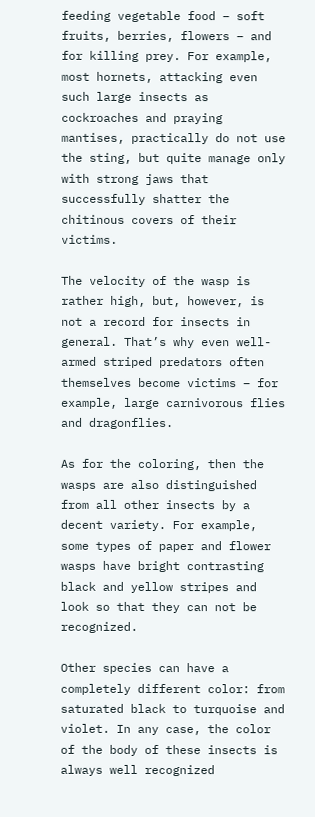feeding vegetable food – soft fruits, berries, flowers – and for killing prey. For example, most hornets, attacking even such large insects as cockroaches and praying mantises, practically do not use the sting, but quite manage only with strong jaws that successfully shatter the chitinous covers of their victims.

The velocity of the wasp is rather high, but, however, is not a record for insects in general. That’s why even well-armed striped predators often themselves become victims – for example, large carnivorous flies and dragonflies.

As for the coloring, then the wasps are also distinguished from all other insects by a decent variety. For example, some types of paper and flower wasps have bright contrasting black and yellow stripes and look so that they can not be recognized.

Other species can have a completely different color: from saturated black to turquoise and violet. In any case, the color of the body of these insects is always well recognized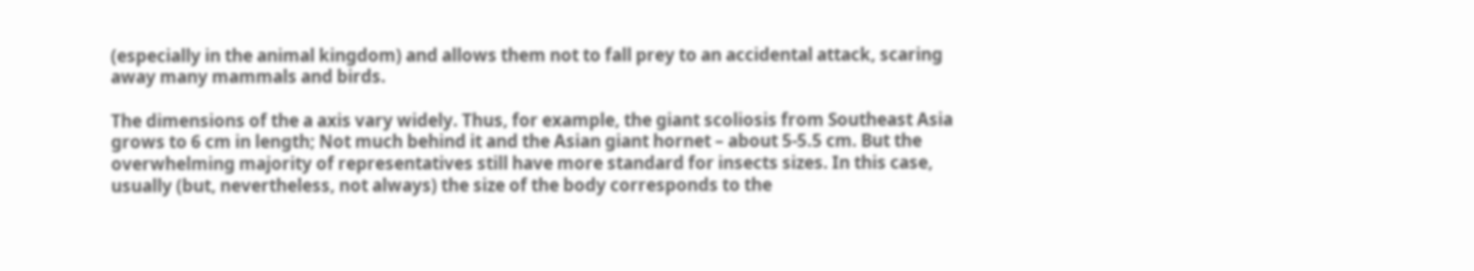(especially in the animal kingdom) and allows them not to fall prey to an accidental attack, scaring away many mammals and birds.

The dimensions of the a axis vary widely. Thus, for example, the giant scoliosis from Southeast Asia grows to 6 cm in length; Not much behind it and the Asian giant hornet – about 5-5.5 cm. But the overwhelming majority of representatives still have more standard for insects sizes. In this case, usually (but, nevertheless, not always) the size of the body corresponds to the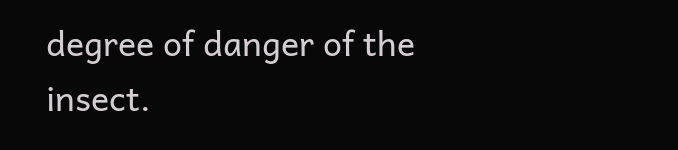degree of danger of the insect.